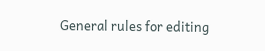General rules for editing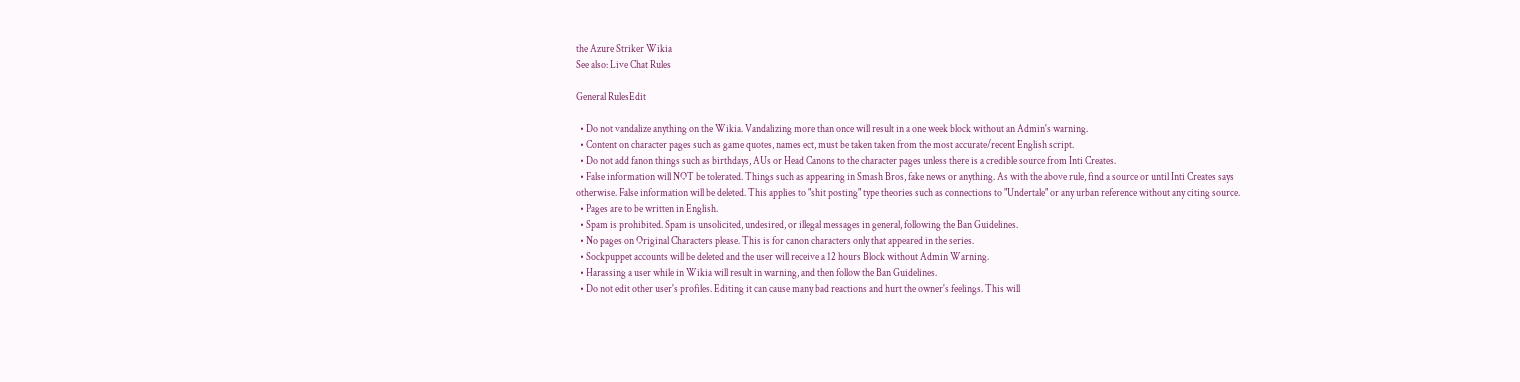the Azure Striker Wikia
See also: Live Chat Rules

General RulesEdit

  • Do not vandalize anything on the Wikia. Vandalizing more than once will result in a one week block without an Admin's warning.
  • Content on character pages such as game quotes, names ect, must be taken taken from the most accurate/recent English script.
  • Do not add fanon things such as birthdays, AUs or Head Canons to the character pages unless there is a credible source from Inti Creates.
  • False information will NOT be tolerated. Things such as appearing in Smash Bros, fake news or anything. As with the above rule, find a source or until Inti Creates says otherwise. False information will be deleted. This applies to "shit posting" type theories such as connections to "Undertale" or any urban reference without any citing source.
  • Pages are to be written in English.
  • Spam is prohibited. Spam is unsolicited, undesired, or illegal messages in general, following the Ban Guidelines.
  • No pages on Original Characters please. This is for canon characters only that appeared in the series.
  • Sockpuppet accounts will be deleted and the user will receive a 12 hours Block without Admin Warning.
  • Harassing a user while in Wikia will result in warning, and then follow the Ban Guidelines.
  • Do not edit other user's profiles. Editing it can cause many bad reactions and hurt the owner's feelings. This will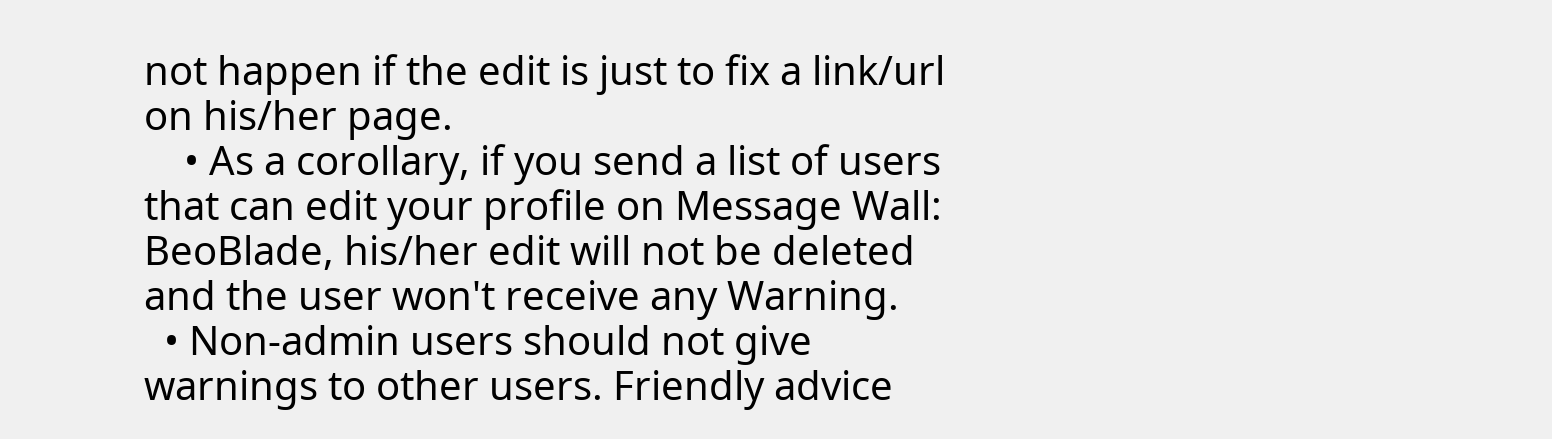not happen if the edit is just to fix a link/url on his/her page.
    • As a corollary, if you send a list of users that can edit your profile on Message Wall: BeoBlade, his/her edit will not be deleted and the user won't receive any Warning.
  • Non-admin users should not give warnings to other users. Friendly advice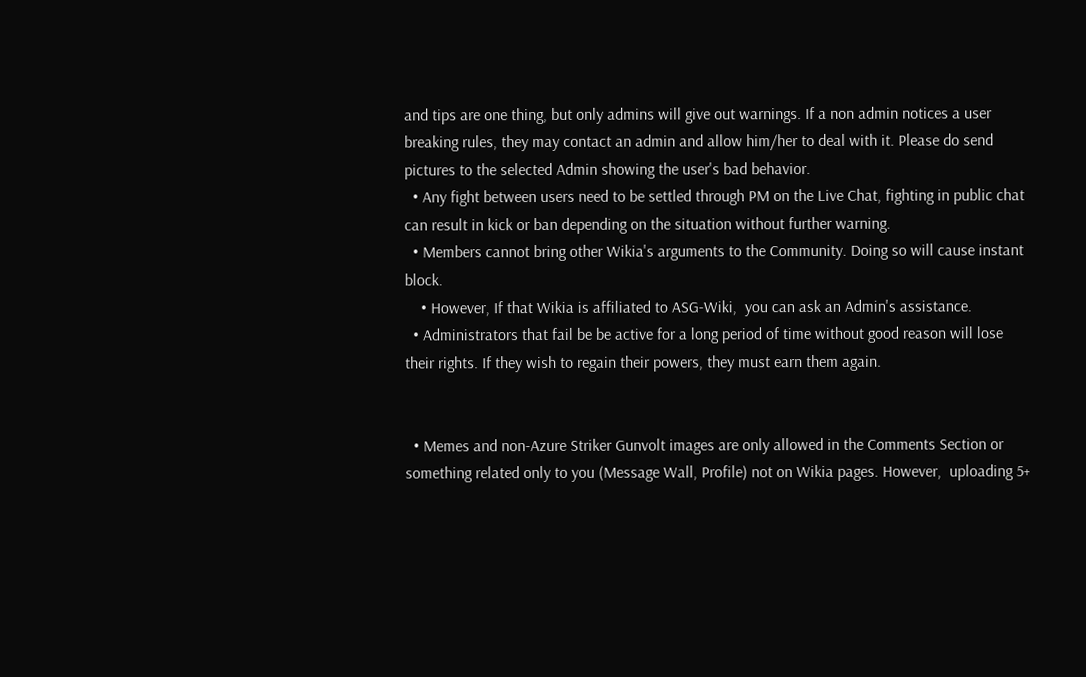and tips are one thing, but only admins will give out warnings. If a non admin notices a user breaking rules, they may contact an admin and allow him/her to deal with it. Please do send pictures to the selected Admin showing the user's bad behavior.
  • Any fight between users need to be settled through PM on the Live Chat, fighting in public chat can result in kick or ban depending on the situation without further warning.
  • Members cannot bring other Wikia's arguments to the Community. Doing so will cause instant block.
    • However, If that Wikia is affiliated to ASG-Wiki,  you can ask an Admin's assistance.
  • Administrators that fail be be active for a long period of time without good reason will lose their rights. If they wish to regain their powers, they must earn them again.


  • Memes and non-Azure Striker Gunvolt images are only allowed in the Comments Section or something related only to you (Message Wall, Profile) not on Wikia pages. However,  uploading 5+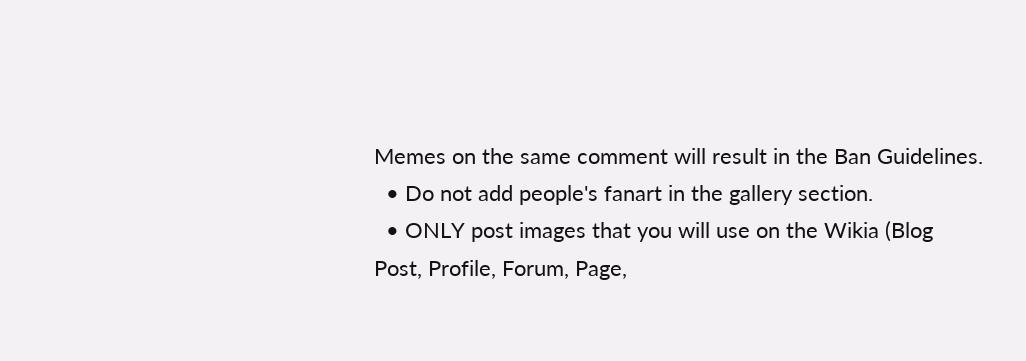Memes on the same comment will result in the Ban Guidelines.
  • Do not add people's fanart in the gallery section.
  • ONLY post images that you will use on the Wikia (Blog Post, Profile, Forum, Page,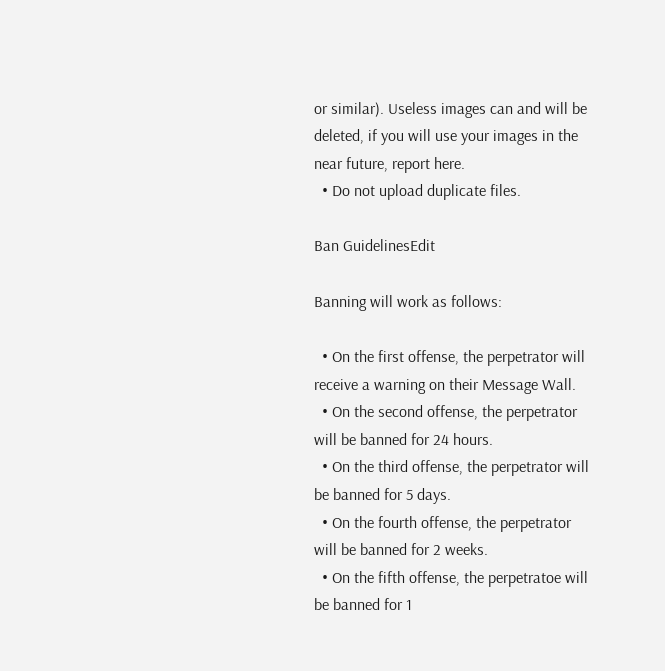or similar). Useless images can and will be deleted, if you will use your images in the near future, report here.
  • Do not upload duplicate files.

Ban GuidelinesEdit

Banning will work as follows:

  • On the first offense, the perpetrator will receive a warning on their Message Wall.
  • On the second offense, the perpetrator will be banned for 24 hours.
  • On the third offense, the perpetrator will be banned for 5 days.
  • On the fourth offense, the perpetrator will be banned for 2 weeks.
  • On the fifth offense, the perpetratoe will be banned for 1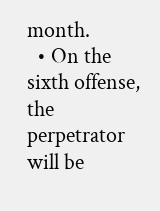month.
  • On the sixth offense, the perpetrator will be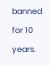banned for 10 years.